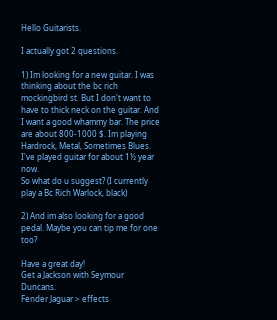Hello Guitarists.

I actually got 2 questions.

1) Im looking for a new guitar. I was thinking about the bc rich mockingbird st. But I don't want to have to thick neck on the guitar. And I want a good whammy bar. The price are about 800-1000 $. Im playing Hardrock, Metal, Sometimes Blues. I've played guitar for about 1½ year now.
So what do u suggest? (I currently play a Bc Rich Warlock, black)

2) And im also looking for a good pedal. Maybe you can tip me for one too?

Have a great day!
Get a Jackson with Seymour Duncans.
Fender Jaguar > effects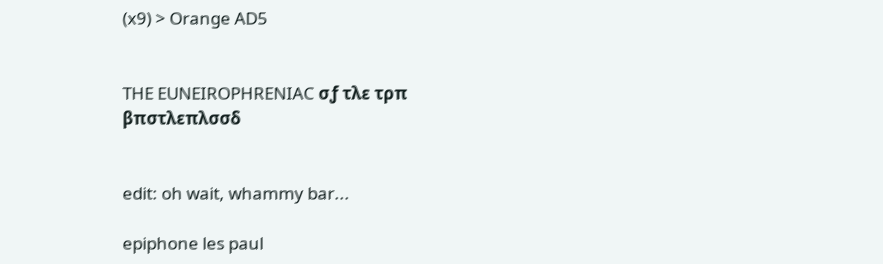(x9) > Orange AD5


THE EUNEIROPHRENIAC σƒ τλε τρπ βπστλεπλσσδ


edit: oh wait, whammy bar...

epiphone les paul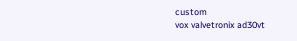custom
vox valvetronix ad30vt